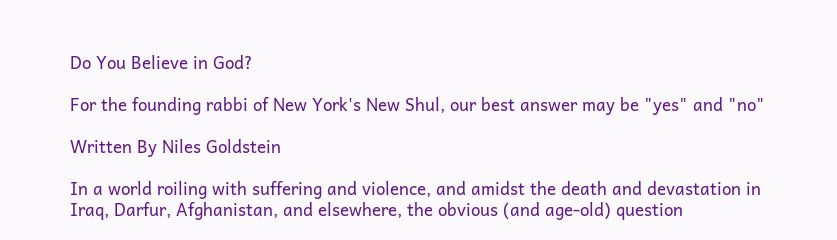Do You Believe in God?

For the founding rabbi of New York's New Shul, our best answer may be "yes" and "no"

Written By Niles Goldstein

In a world roiling with suffering and violence, and amidst the death and devastation in Iraq, Darfur, Afghanistan, and elsewhere, the obvious (and age-old) question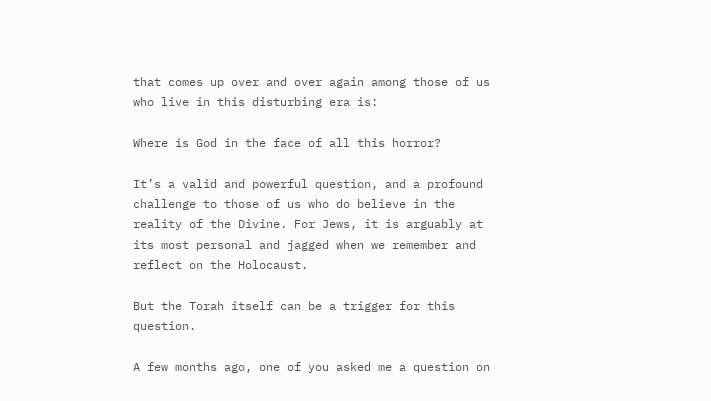that comes up over and over again among those of us who live in this disturbing era is:

Where is God in the face of all this horror?

It’s a valid and powerful question, and a profound challenge to those of us who do believe in the reality of the Divine. For Jews, it is arguably at its most personal and jagged when we remember and reflect on the Holocaust.

But the Torah itself can be a trigger for this question.

A few months ago, one of you asked me a question on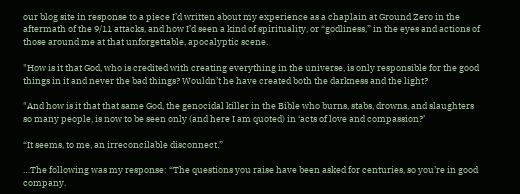our blog site in response to a piece I’d written about my experience as a chaplain at Ground Zero in the aftermath of the 9/11 attacks, and how I’d seen a kind of spirituality, or “godliness,” in the eyes and actions of those around me at that unforgettable, apocalyptic scene.

"How is it that God, who is credited with creating everything in the universe, is only responsible for the good things in it and never the bad things? Wouldn’t he have created both the darkness and the light?

"And how is it that that same God, the genocidal killer in the Bible who burns, stabs, drowns, and slaughters so many people, is now to be seen only (and here I am quoted) in ‘acts of love and compassion?’

“It seems, to me, an irreconcilable disconnect.”

…The following was my response: “The questions you raise have been asked for centuries, so you’re in good company.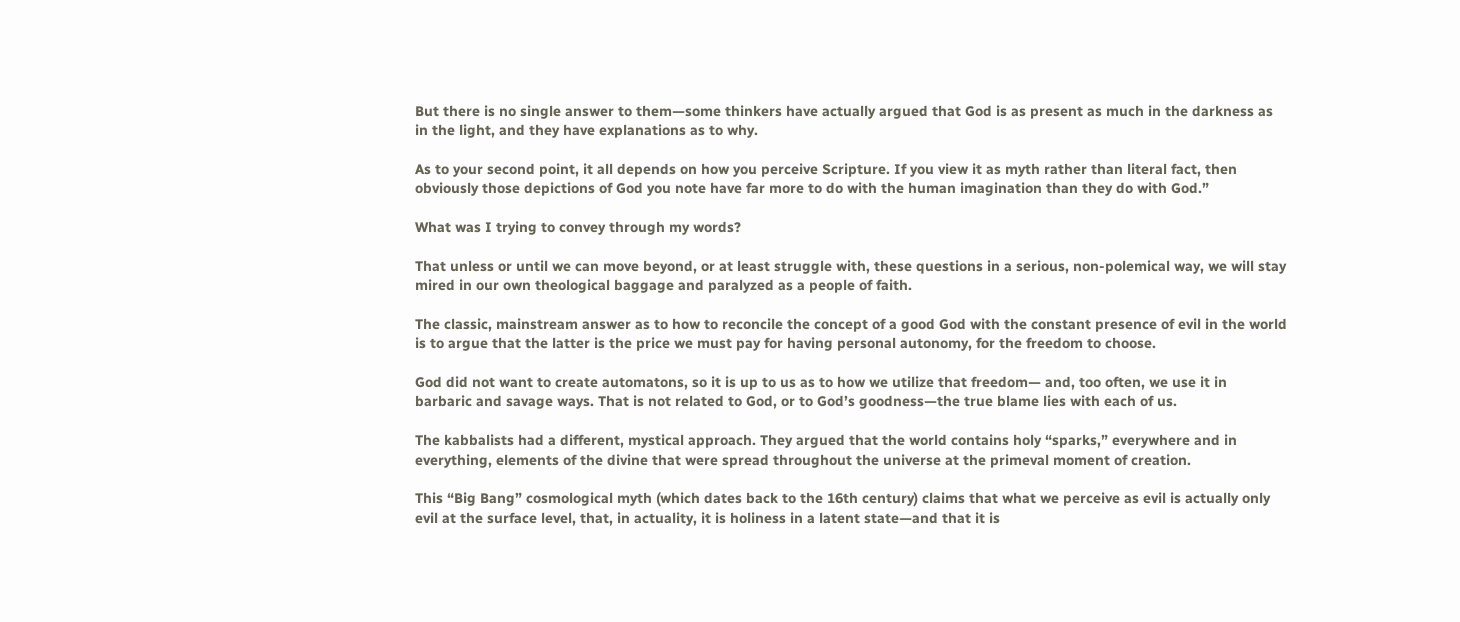But there is no single answer to them—some thinkers have actually argued that God is as present as much in the darkness as in the light, and they have explanations as to why.

As to your second point, it all depends on how you perceive Scripture. If you view it as myth rather than literal fact, then obviously those depictions of God you note have far more to do with the human imagination than they do with God.”

What was I trying to convey through my words?

That unless or until we can move beyond, or at least struggle with, these questions in a serious, non-polemical way, we will stay mired in our own theological baggage and paralyzed as a people of faith.

The classic, mainstream answer as to how to reconcile the concept of a good God with the constant presence of evil in the world is to argue that the latter is the price we must pay for having personal autonomy, for the freedom to choose.

God did not want to create automatons, so it is up to us as to how we utilize that freedom— and, too often, we use it in barbaric and savage ways. That is not related to God, or to God’s goodness—the true blame lies with each of us.

The kabbalists had a different, mystical approach. They argued that the world contains holy “sparks,” everywhere and in everything, elements of the divine that were spread throughout the universe at the primeval moment of creation.

This “Big Bang” cosmological myth (which dates back to the 16th century) claims that what we perceive as evil is actually only evil at the surface level, that, in actuality, it is holiness in a latent state—and that it is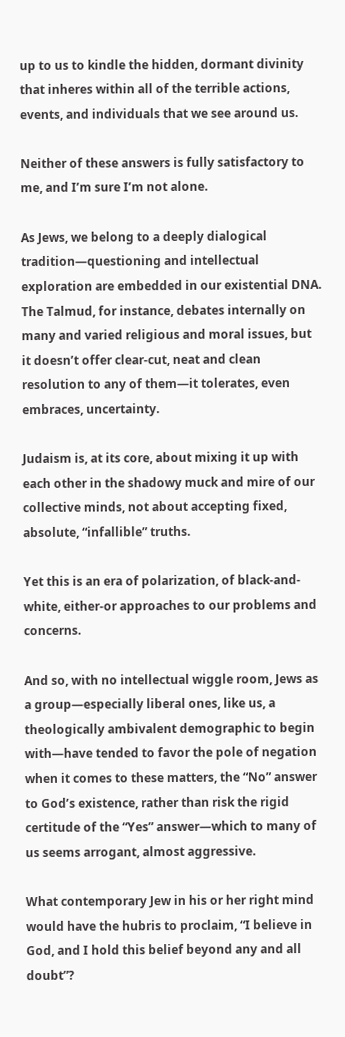up to us to kindle the hidden, dormant divinity that inheres within all of the terrible actions, events, and individuals that we see around us.

Neither of these answers is fully satisfactory to me, and I’m sure I’m not alone.

As Jews, we belong to a deeply dialogical tradition—questioning and intellectual exploration are embedded in our existential DNA. The Talmud, for instance, debates internally on many and varied religious and moral issues, but it doesn’t offer clear-cut, neat and clean resolution to any of them—it tolerates, even embraces, uncertainty.

Judaism is, at its core, about mixing it up with each other in the shadowy muck and mire of our collective minds, not about accepting fixed, absolute, “infallible” truths.

Yet this is an era of polarization, of black-and-white, either-or approaches to our problems and concerns.

And so, with no intellectual wiggle room, Jews as a group—especially liberal ones, like us, a theologically ambivalent demographic to begin with—have tended to favor the pole of negation when it comes to these matters, the “No” answer to God’s existence, rather than risk the rigid certitude of the “Yes” answer—which to many of us seems arrogant, almost aggressive.

What contemporary Jew in his or her right mind would have the hubris to proclaim, “I believe in God, and I hold this belief beyond any and all doubt”?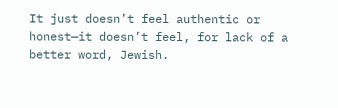It just doesn’t feel authentic or honest—it doesn’t feel, for lack of a better word, Jewish.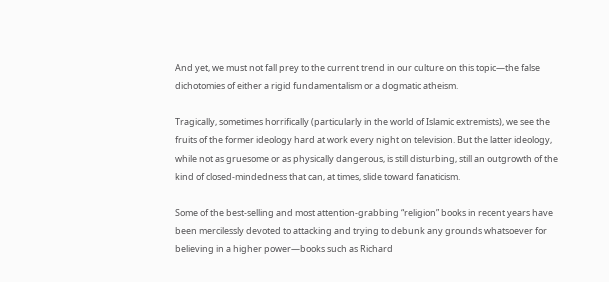And yet, we must not fall prey to the current trend in our culture on this topic—the false dichotomies of either a rigid fundamentalism or a dogmatic atheism.

Tragically, sometimes horrifically (particularly in the world of Islamic extremists), we see the fruits of the former ideology hard at work every night on television. But the latter ideology, while not as gruesome or as physically dangerous, is still disturbing, still an outgrowth of the kind of closed-mindedness that can, at times, slide toward fanaticism.

Some of the best-selling and most attention-grabbing “religion” books in recent years have been mercilessly devoted to attacking and trying to debunk any grounds whatsoever for believing in a higher power—books such as Richard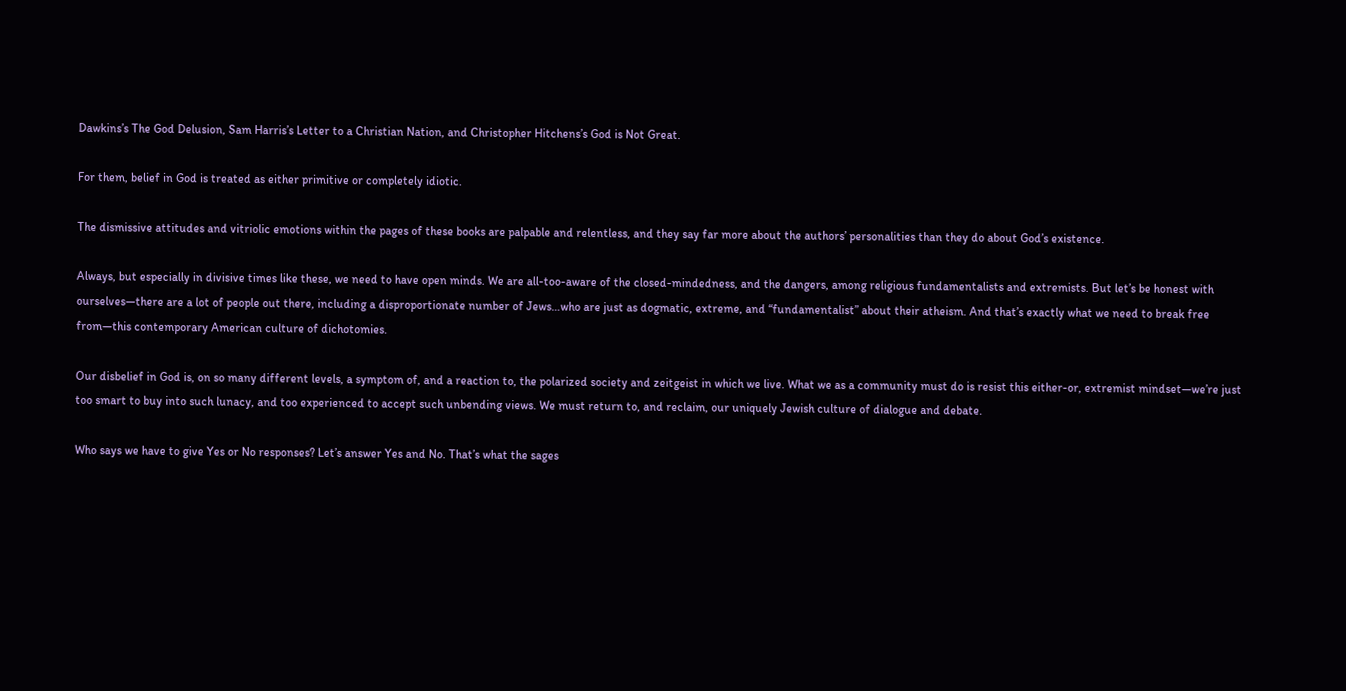Dawkins’s The God Delusion, Sam Harris’s Letter to a Christian Nation, and Christopher Hitchens’s God is Not Great.

For them, belief in God is treated as either primitive or completely idiotic.

The dismissive attitudes and vitriolic emotions within the pages of these books are palpable and relentless, and they say far more about the authors’ personalities than they do about God’s existence.

Always, but especially in divisive times like these, we need to have open minds. We are all-too-aware of the closed-mindedness, and the dangers, among religious fundamentalists and extremists. But let’s be honest with ourselves—there are a lot of people out there, including a disproportionate number of Jews…who are just as dogmatic, extreme, and “fundamentalist” about their atheism. And that’s exactly what we need to break free from—this contemporary American culture of dichotomies.

Our disbelief in God is, on so many different levels, a symptom of, and a reaction to, the polarized society and zeitgeist in which we live. What we as a community must do is resist this either-or, extremist mindset—we’re just too smart to buy into such lunacy, and too experienced to accept such unbending views. We must return to, and reclaim, our uniquely Jewish culture of dialogue and debate.

Who says we have to give Yes or No responses? Let’s answer Yes and No. That’s what the sages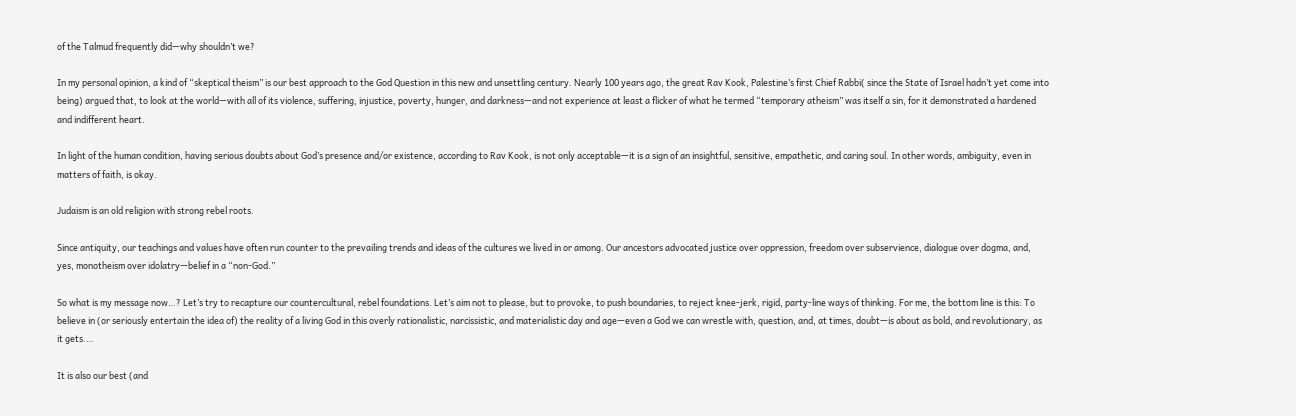of the Talmud frequently did—why shouldn’t we?

In my personal opinion, a kind of “skeptical theism” is our best approach to the God Question in this new and unsettling century. Nearly 100 years ago, the great Rav Kook, Palestine’s first Chief Rabbi( since the State of Israel hadn’t yet come into being) argued that, to look at the world—with all of its violence, suffering, injustice, poverty, hunger, and darkness—and not experience at least a flicker of what he termed “temporary atheism” was itself a sin, for it demonstrated a hardened and indifferent heart.

In light of the human condition, having serious doubts about God’s presence and/or existence, according to Rav Kook, is not only acceptable—it is a sign of an insightful, sensitive, empathetic, and caring soul. In other words, ambiguity, even in matters of faith, is okay.

Judaism is an old religion with strong rebel roots.

Since antiquity, our teachings and values have often run counter to the prevailing trends and ideas of the cultures we lived in or among. Our ancestors advocated justice over oppression, freedom over subservience, dialogue over dogma, and, yes, monotheism over idolatry—belief in a “non-God.”

So what is my message now…? Let’s try to recapture our countercultural, rebel foundations. Let’s aim not to please, but to provoke, to push boundaries, to reject knee-jerk, rigid, party-line ways of thinking. For me, the bottom line is this: To believe in (or seriously entertain the idea of) the reality of a living God in this overly rationalistic, narcissistic, and materialistic day and age—even a God we can wrestle with, question, and, at times, doubt—is about as bold, and revolutionary, as it gets.…

It is also our best (and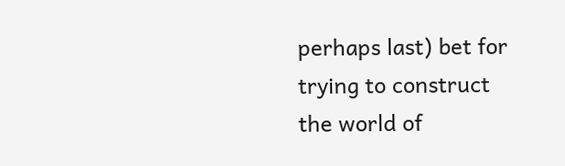perhaps last) bet for trying to construct the world of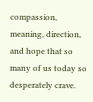compassion, meaning, direction, and hope that so many of us today so desperately crave.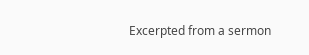Excerpted from a sermon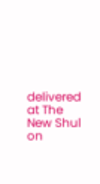delivered at The New Shul on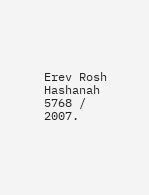Erev Rosh Hashanah 5768 / 2007.